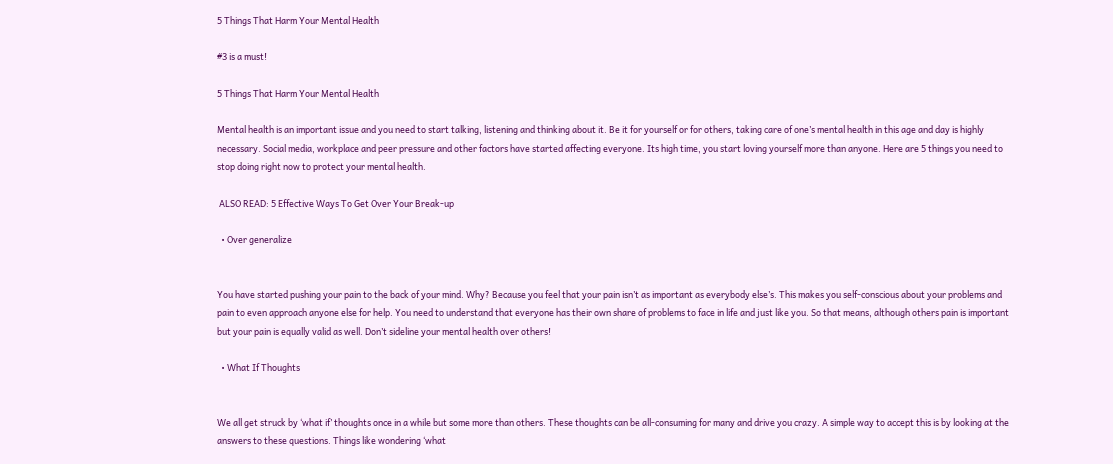5 Things That Harm Your Mental Health

#3 is a must!

5 Things That Harm Your Mental Health

Mental health is an important issue and you need to start talking, listening and thinking about it. Be it for yourself or for others, taking care of one’s mental health in this age and day is highly necessary. Social media, workplace and peer pressure and other factors have started affecting everyone. Its high time, you start loving yourself more than anyone. Here are 5 things you need to stop doing right now to protect your mental health.

 ALSO READ: 5 Effective Ways To Get Over Your Break-up

  • Over generalize


You have started pushing your pain to the back of your mind. Why? Because you feel that your pain isn’t as important as everybody else’s. This makes you self-conscious about your problems and pain to even approach anyone else for help. You need to understand that everyone has their own share of problems to face in life and just like you. So that means, although others pain is important but your pain is equally valid as well. Don’t sideline your mental health over others!

  • What If Thoughts


We all get struck by ‘what if’ thoughts once in a while but some more than others. These thoughts can be all-consuming for many and drive you crazy. A simple way to accept this is by looking at the answers to these questions. Things like wondering ‘what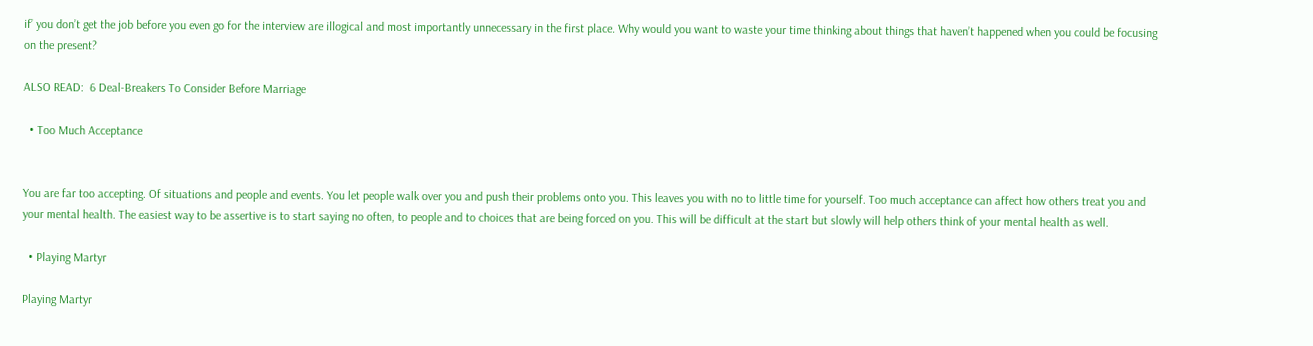if’ you don’t get the job before you even go for the interview are illogical and most importantly unnecessary in the first place. Why would you want to waste your time thinking about things that haven’t happened when you could be focusing on the present?

ALSO READ:  6 Deal-Breakers To Consider Before Marriage

  • Too Much Acceptance


You are far too accepting. Of situations and people and events. You let people walk over you and push their problems onto you. This leaves you with no to little time for yourself. Too much acceptance can affect how others treat you and your mental health. The easiest way to be assertive is to start saying no often, to people and to choices that are being forced on you. This will be difficult at the start but slowly will help others think of your mental health as well.

  • Playing Martyr

Playing Martyr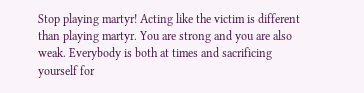Stop playing martyr! Acting like the victim is different than playing martyr. You are strong and you are also weak. Everybody is both at times and sacrificing yourself for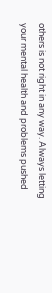others is not right in any way. Always letting your mental health and problems pushed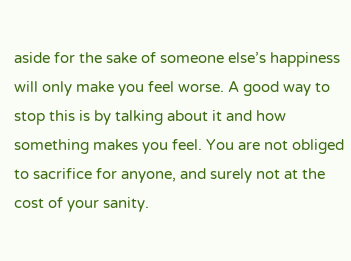aside for the sake of someone else’s happiness will only make you feel worse. A good way to stop this is by talking about it and how something makes you feel. You are not obliged to sacrifice for anyone, and surely not at the cost of your sanity.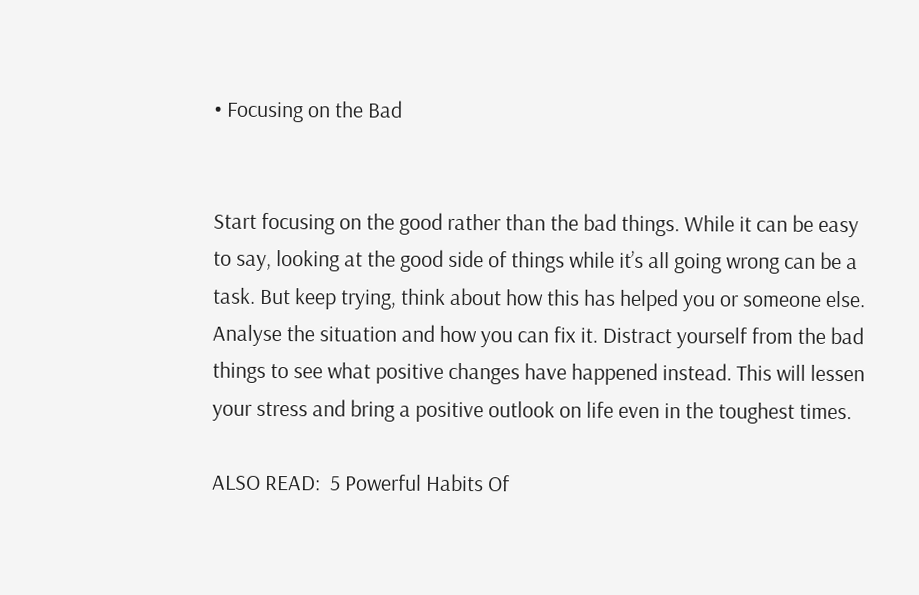• Focusing on the Bad


Start focusing on the good rather than the bad things. While it can be easy to say, looking at the good side of things while it’s all going wrong can be a task. But keep trying, think about how this has helped you or someone else. Analyse the situation and how you can fix it. Distract yourself from the bad things to see what positive changes have happened instead. This will lessen your stress and bring a positive outlook on life even in the toughest times.

ALSO READ:  5 Powerful Habits Of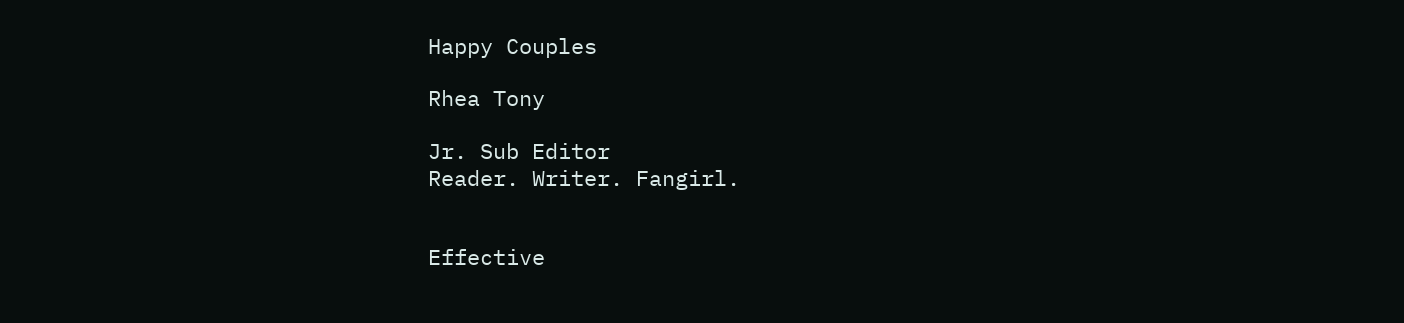Happy Couples

Rhea Tony

Jr. Sub Editor
Reader. Writer. Fangirl.


Effective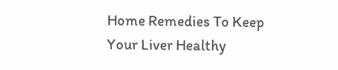Home Remedies To Keep Your Liver Healthy